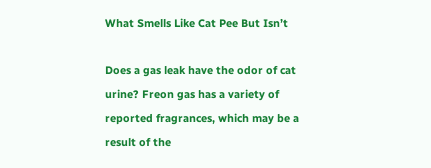What Smells Like Cat Pee But Isn’t

Does a gas leak have the odor of cat urine? Freon gas has a variety of reported fragrances, which may be a result of the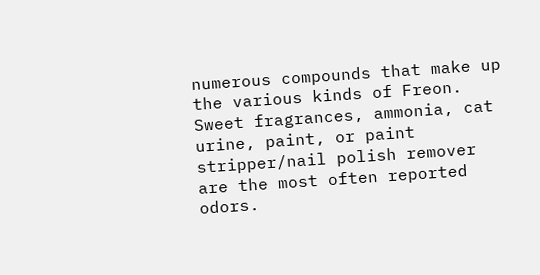numerous compounds that make up the various kinds of Freon. Sweet fragrances, ammonia, cat urine, paint, or paint stripper/nail polish remover are the most often reported odors.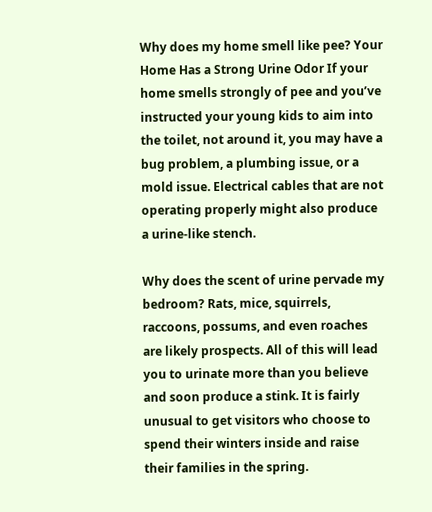Why does my home smell like pee? Your Home Has a Strong Urine Odor If your home smells strongly of pee and you’ve instructed your young kids to aim into the toilet, not around it, you may have a bug problem, a plumbing issue, or a mold issue. Electrical cables that are not operating properly might also produce a urine-like stench.

Why does the scent of urine pervade my bedroom? Rats, mice, squirrels, raccoons, possums, and even roaches are likely prospects. All of this will lead you to urinate more than you believe and soon produce a stink. It is fairly unusual to get visitors who choose to spend their winters inside and raise their families in the spring.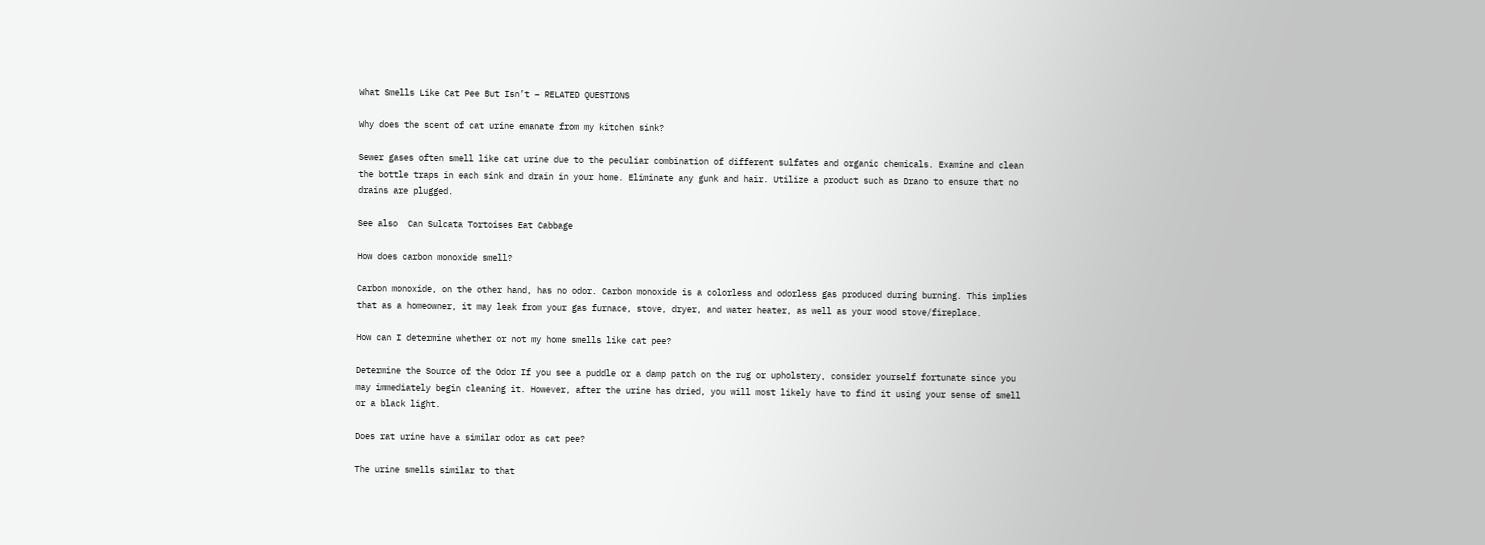What Smells Like Cat Pee But Isn’t – RELATED QUESTIONS

Why does the scent of cat urine emanate from my kitchen sink?

Sewer gases often smell like cat urine due to the peculiar combination of different sulfates and organic chemicals. Examine and clean the bottle traps in each sink and drain in your home. Eliminate any gunk and hair. Utilize a product such as Drano to ensure that no drains are plugged.

See also  Can Sulcata Tortoises Eat Cabbage

How does carbon monoxide smell?

Carbon monoxide, on the other hand, has no odor. Carbon monoxide is a colorless and odorless gas produced during burning. This implies that as a homeowner, it may leak from your gas furnace, stove, dryer, and water heater, as well as your wood stove/fireplace.

How can I determine whether or not my home smells like cat pee?

Determine the Source of the Odor If you see a puddle or a damp patch on the rug or upholstery, consider yourself fortunate since you may immediately begin cleaning it. However, after the urine has dried, you will most likely have to find it using your sense of smell or a black light.

Does rat urine have a similar odor as cat pee?

The urine smells similar to that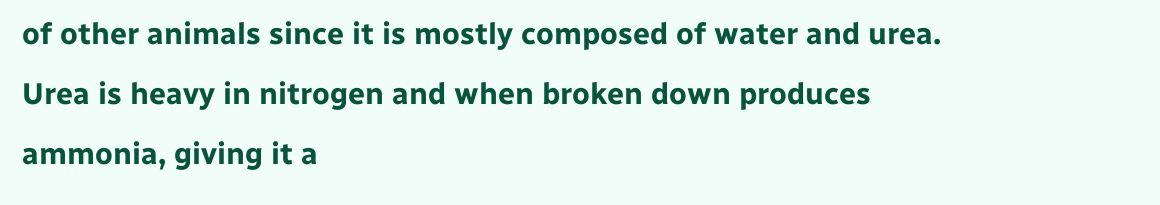of other animals since it is mostly composed of water and urea. Urea is heavy in nitrogen and when broken down produces ammonia, giving it a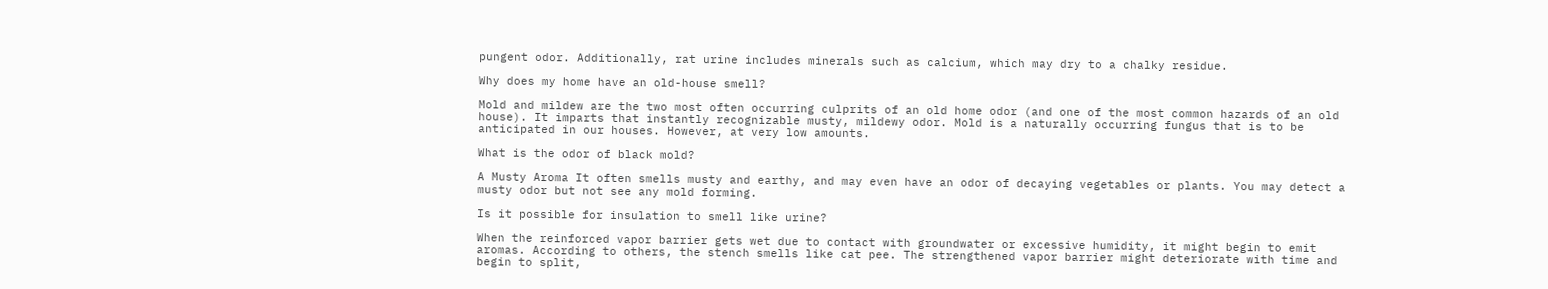pungent odor. Additionally, rat urine includes minerals such as calcium, which may dry to a chalky residue.

Why does my home have an old-house smell?

Mold and mildew are the two most often occurring culprits of an old home odor (and one of the most common hazards of an old house). It imparts that instantly recognizable musty, mildewy odor. Mold is a naturally occurring fungus that is to be anticipated in our houses. However, at very low amounts.

What is the odor of black mold?

A Musty Aroma It often smells musty and earthy, and may even have an odor of decaying vegetables or plants. You may detect a musty odor but not see any mold forming.

Is it possible for insulation to smell like urine?

When the reinforced vapor barrier gets wet due to contact with groundwater or excessive humidity, it might begin to emit aromas. According to others, the stench smells like cat pee. The strengthened vapor barrier might deteriorate with time and begin to split,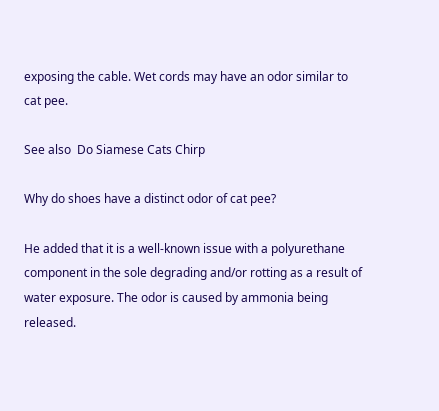exposing the cable. Wet cords may have an odor similar to cat pee.

See also  Do Siamese Cats Chirp

Why do shoes have a distinct odor of cat pee?

He added that it is a well-known issue with a polyurethane component in the sole degrading and/or rotting as a result of water exposure. The odor is caused by ammonia being released.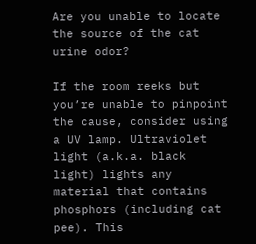Are you unable to locate the source of the cat urine odor?

If the room reeks but you’re unable to pinpoint the cause, consider using a UV lamp. Ultraviolet light (a.k.a. black light) lights any material that contains phosphors (including cat pee). This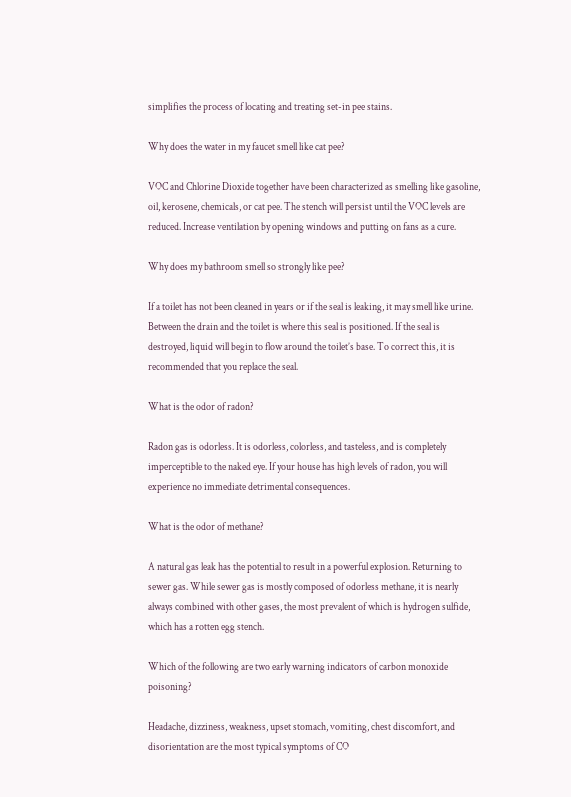simplifies the process of locating and treating set-in pee stains.

Why does the water in my faucet smell like cat pee?

VOC and Chlorine Dioxide together have been characterized as smelling like gasoline, oil, kerosene, chemicals, or cat pee. The stench will persist until the VOC levels are reduced. Increase ventilation by opening windows and putting on fans as a cure.

Why does my bathroom smell so strongly like pee?

If a toilet has not been cleaned in years or if the seal is leaking, it may smell like urine. Between the drain and the toilet is where this seal is positioned. If the seal is destroyed, liquid will begin to flow around the toilet’s base. To correct this, it is recommended that you replace the seal.

What is the odor of radon?

Radon gas is odorless. It is odorless, colorless, and tasteless, and is completely imperceptible to the naked eye. If your house has high levels of radon, you will experience no immediate detrimental consequences.

What is the odor of methane?

A natural gas leak has the potential to result in a powerful explosion. Returning to sewer gas. While sewer gas is mostly composed of odorless methane, it is nearly always combined with other gases, the most prevalent of which is hydrogen sulfide, which has a rotten egg stench.

Which of the following are two early warning indicators of carbon monoxide poisoning?

Headache, dizziness, weakness, upset stomach, vomiting, chest discomfort, and disorientation are the most typical symptoms of CO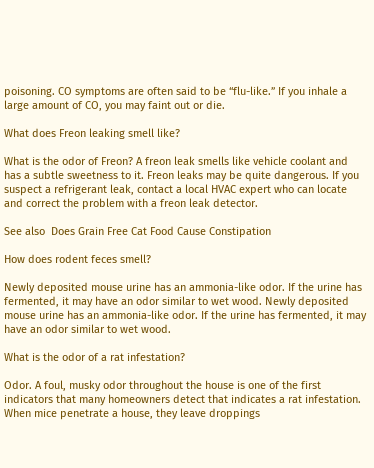poisoning. CO symptoms are often said to be “flu-like.” If you inhale a large amount of CO, you may faint out or die.

What does Freon leaking smell like?

What is the odor of Freon? A freon leak smells like vehicle coolant and has a subtle sweetness to it. Freon leaks may be quite dangerous. If you suspect a refrigerant leak, contact a local HVAC expert who can locate and correct the problem with a freon leak detector.

See also  Does Grain Free Cat Food Cause Constipation

How does rodent feces smell?

Newly deposited mouse urine has an ammonia-like odor. If the urine has fermented, it may have an odor similar to wet wood. Newly deposited mouse urine has an ammonia-like odor. If the urine has fermented, it may have an odor similar to wet wood.

What is the odor of a rat infestation?

Odor. A foul, musky odor throughout the house is one of the first indicators that many homeowners detect that indicates a rat infestation. When mice penetrate a house, they leave droppings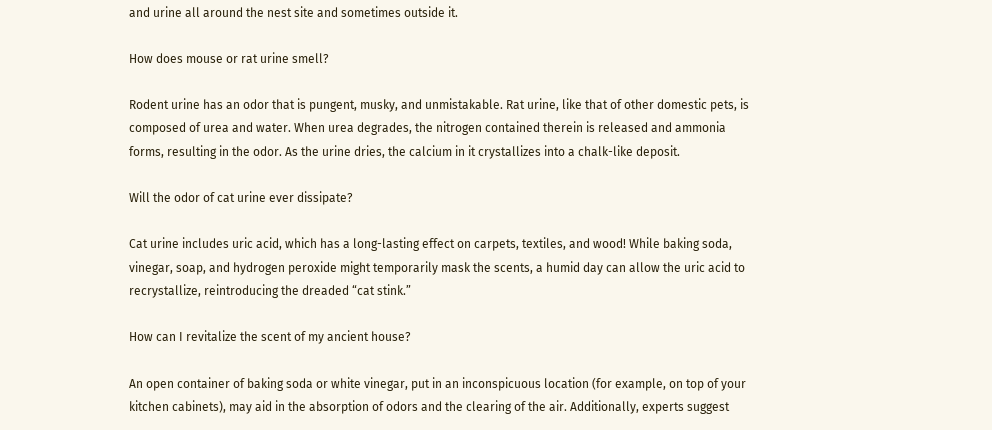and urine all around the nest site and sometimes outside it.

How does mouse or rat urine smell?

Rodent urine has an odor that is pungent, musky, and unmistakable. Rat urine, like that of other domestic pets, is composed of urea and water. When urea degrades, the nitrogen contained therein is released and ammonia forms, resulting in the odor. As the urine dries, the calcium in it crystallizes into a chalk-like deposit.

Will the odor of cat urine ever dissipate?

Cat urine includes uric acid, which has a long-lasting effect on carpets, textiles, and wood! While baking soda, vinegar, soap, and hydrogen peroxide might temporarily mask the scents, a humid day can allow the uric acid to recrystallize, reintroducing the dreaded “cat stink.”

How can I revitalize the scent of my ancient house?

An open container of baking soda or white vinegar, put in an inconspicuous location (for example, on top of your kitchen cabinets), may aid in the absorption of odors and the clearing of the air. Additionally, experts suggest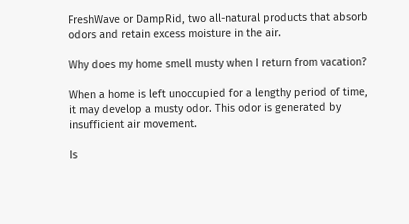FreshWave or DampRid, two all-natural products that absorb odors and retain excess moisture in the air.

Why does my home smell musty when I return from vacation?

When a home is left unoccupied for a lengthy period of time, it may develop a musty odor. This odor is generated by insufficient air movement.

Is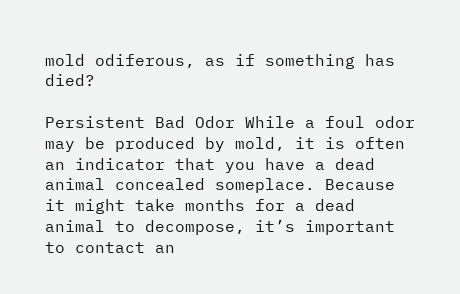mold odiferous, as if something has died?

Persistent Bad Odor While a foul odor may be produced by mold, it is often an indicator that you have a dead animal concealed someplace. Because it might take months for a dead animal to decompose, it’s important to contact an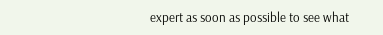expert as soon as possible to see what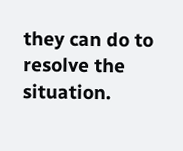they can do to resolve the situation.